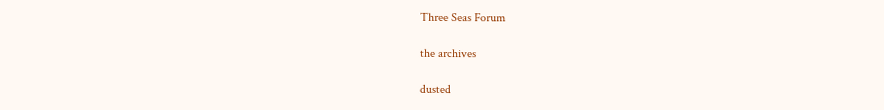Three Seas Forum

the archives

dusted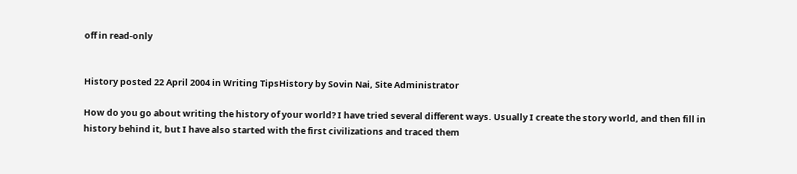off in read-only


History posted 22 April 2004 in Writing TipsHistory by Sovin Nai, Site Administrator

How do you go about writing the history of your world? I have tried several different ways. Usually I create the story world, and then fill in history behind it, but I have also started with the first civilizations and traced them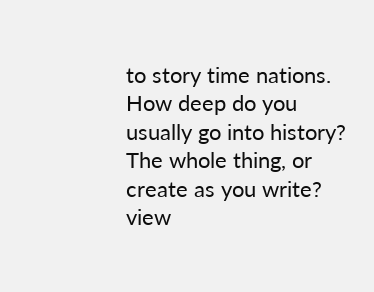to story time nations. How deep do you usually go into history? The whole thing, or create as you write? view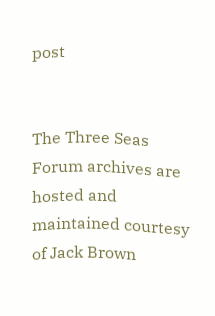post


The Three Seas Forum archives are hosted and maintained courtesy of Jack Brown